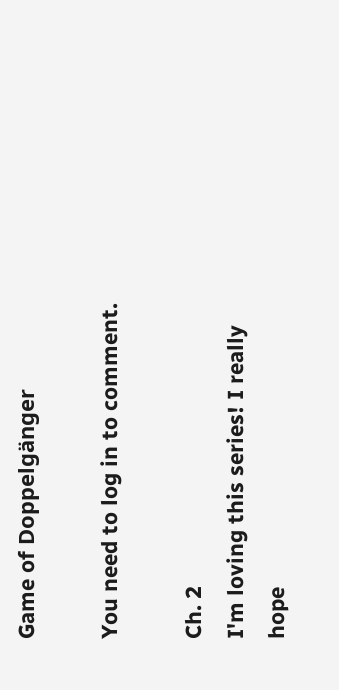Game of Doppelgänger

You need to log in to comment.

Ch. 2
I'm loving this series! I really hope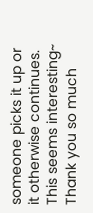someone picks it up or it otherwise continues.
This seems interesting~
Thank you so much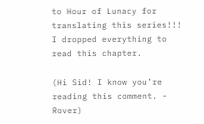to Hour of Lunacy for translating this series!!! I dropped everything to read this chapter.

(Hi Sid! I know you’re reading this comment. - Rover)